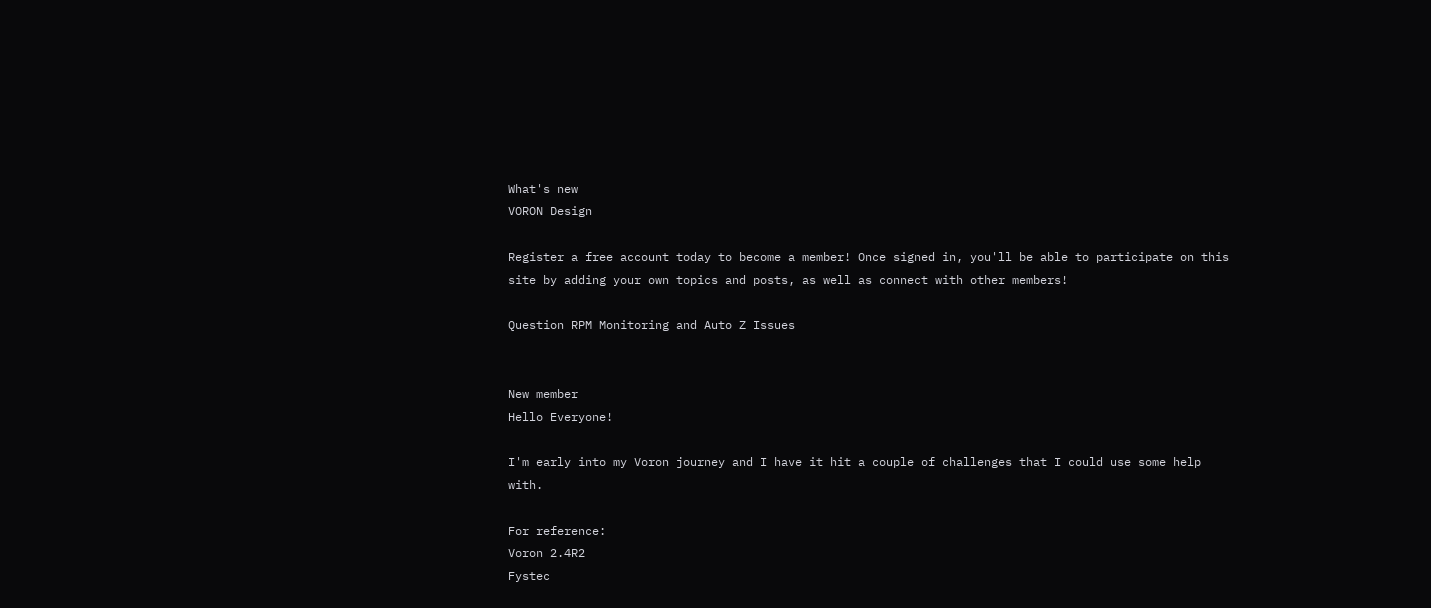What's new
VORON Design

Register a free account today to become a member! Once signed in, you'll be able to participate on this site by adding your own topics and posts, as well as connect with other members!

Question RPM Monitoring and Auto Z Issues


New member
Hello Everyone!

I'm early into my Voron journey and I have it hit a couple of challenges that I could use some help with.

For reference:
Voron 2.4R2
Fystec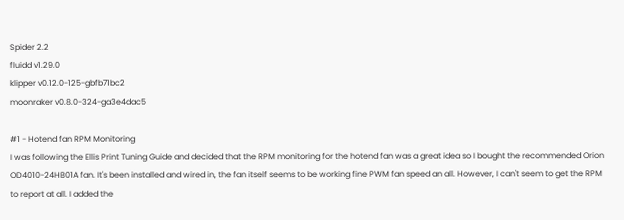Spider 2.2
fluidd v1.29.0
klipper v0.12.0-125-gbfb71bc2
moonraker v0.8.0-324-ga3e4dac5

#1 - Hotend fan RPM Monitoring
I was following the Ellis Print Tuning Guide and decided that the RPM monitoring for the hotend fan was a great idea so I bought the recommended Orion OD4010-24HB01A fan. It's been installed and wired in, the fan itself seems to be working fine PWM fan speed an all. However, I can't seem to get the RPM to report at all. I added the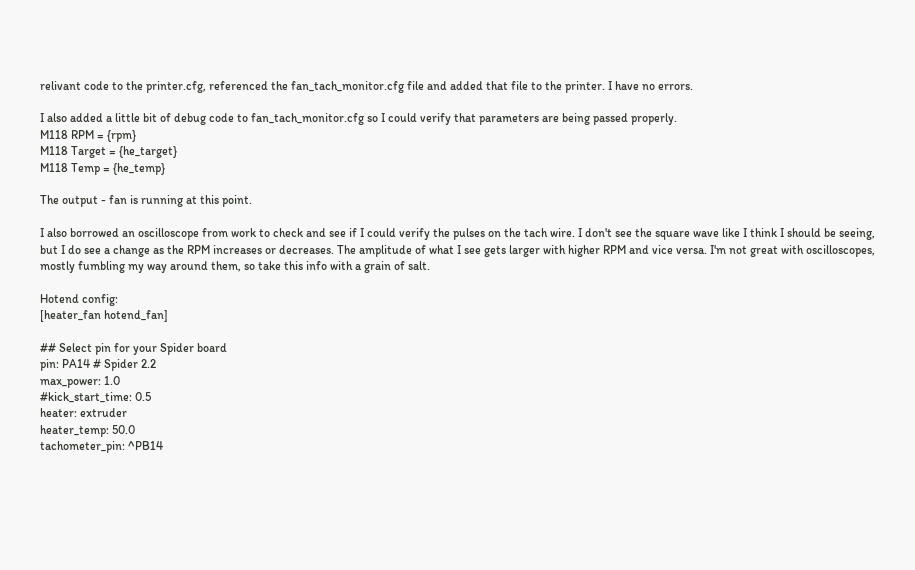relivant code to the printer.cfg, referenced the fan_tach_monitor.cfg file and added that file to the printer. I have no errors.

I also added a little bit of debug code to fan_tach_monitor.cfg so I could verify that parameters are being passed properly.
M118 RPM = {rpm}
M118 Target = {he_target}
M118 Temp = {he_temp}

The output - fan is running at this point.

I also borrowed an oscilloscope from work to check and see if I could verify the pulses on the tach wire. I don't see the square wave like I think I should be seeing, but I do see a change as the RPM increases or decreases. The amplitude of what I see gets larger with higher RPM and vice versa. I'm not great with oscilloscopes, mostly fumbling my way around them, so take this info with a grain of salt.

Hotend config:
[heater_fan hotend_fan]

## Select pin for your Spider board
pin: PA14 # Spider 2.2
max_power: 1.0
#kick_start_time: 0.5
heater: extruder
heater_temp: 50.0
tachometer_pin: ^PB14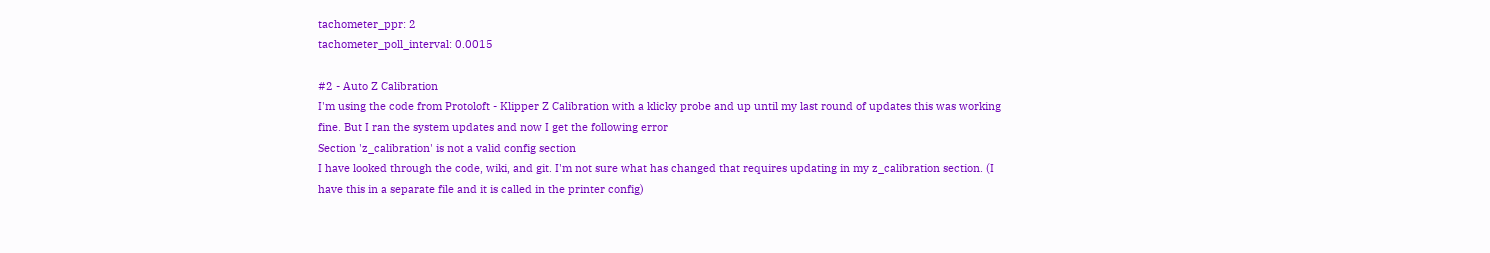tachometer_ppr: 2
tachometer_poll_interval: 0.0015

#2 - Auto Z Calibration
I'm using the code from Protoloft - Klipper Z Calibration with a klicky probe and up until my last round of updates this was working fine. But I ran the system updates and now I get the following error
Section 'z_calibration' is not a valid config section
I have looked through the code, wiki, and git. I'm not sure what has changed that requires updating in my z_calibration section. (I have this in a separate file and it is called in the printer config)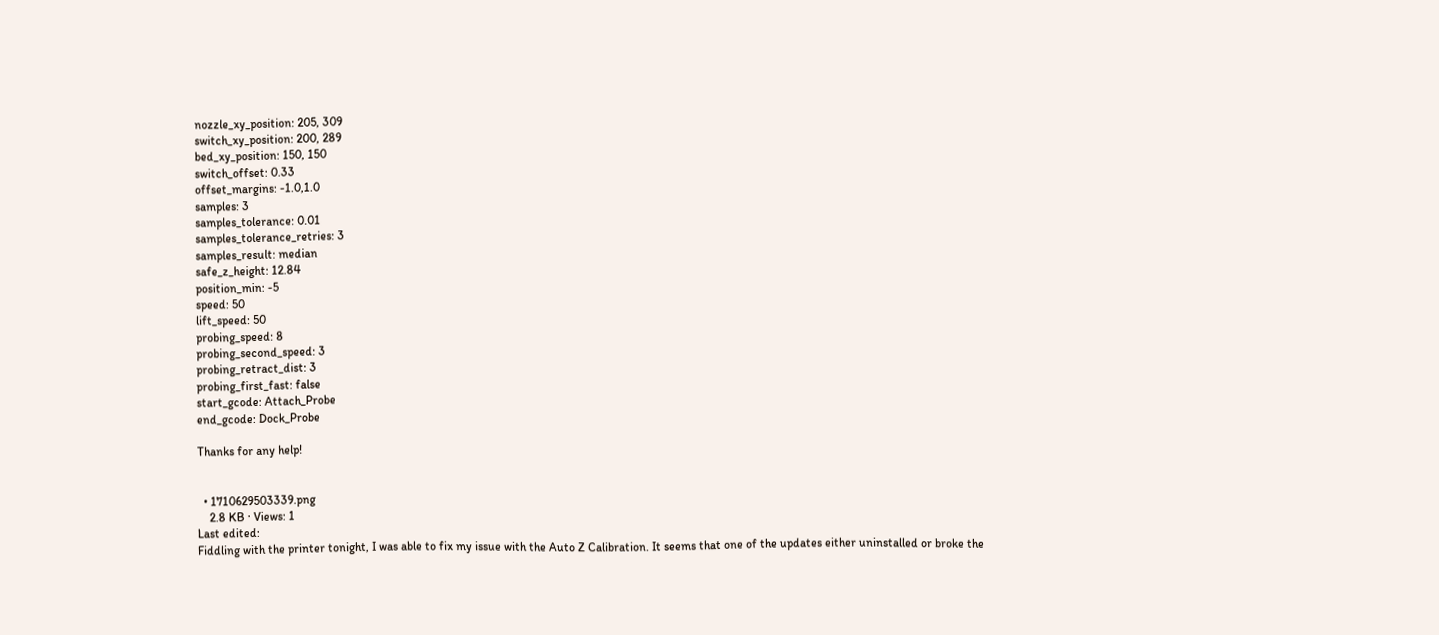nozzle_xy_position: 205, 309
switch_xy_position: 200, 289
bed_xy_position: 150, 150
switch_offset: 0.33
offset_margins: -1.0,1.0
samples: 3
samples_tolerance: 0.01
samples_tolerance_retries: 3
samples_result: median
safe_z_height: 12.84
position_min: -5
speed: 50
lift_speed: 50
probing_speed: 8
probing_second_speed: 3
probing_retract_dist: 3
probing_first_fast: false
start_gcode: Attach_Probe
end_gcode: Dock_Probe

Thanks for any help!


  • 1710629503339.png
    2.8 KB · Views: 1
Last edited:
Fiddling with the printer tonight, I was able to fix my issue with the Auto Z Calibration. It seems that one of the updates either uninstalled or broke the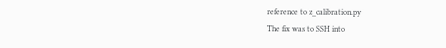reference to z_calibration.py
The fix was to SSH into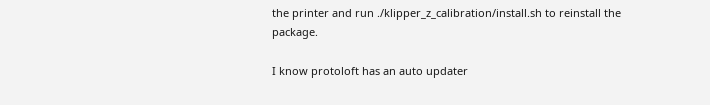the printer and run ./klipper_z_calibration/install.sh to reinstall the package.

I know protoloft has an auto updater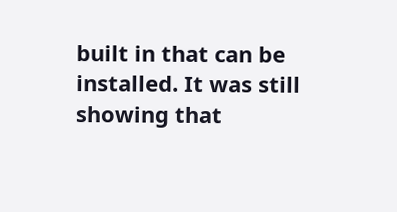built in that can be installed. It was still showing that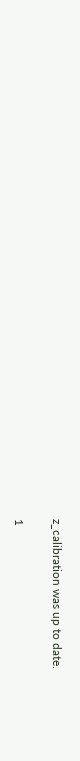z_calibration was up to date.

1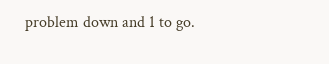problem down and 1 to go.